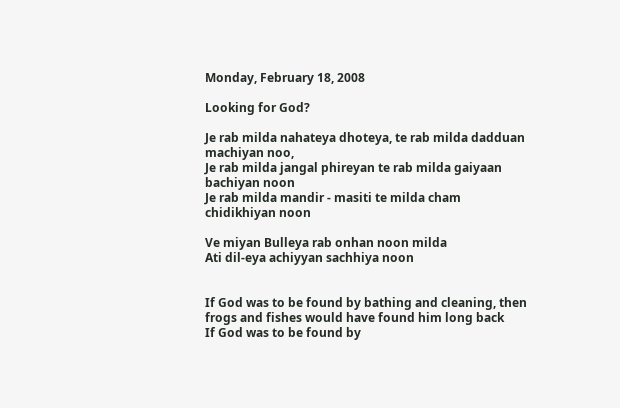Monday, February 18, 2008

Looking for God?

Je rab milda nahateya dhoteya, te rab milda dadduan machiyan noo,
Je rab milda jangal phireyan te rab milda gaiyaan bachiyan noon
Je rab milda mandir - masiti te milda cham chidikhiyan noon

Ve miyan Bulleya rab onhan noon milda
Ati dil-eya achiyyan sachhiya noon


If God was to be found by bathing and cleaning, then frogs and fishes would have found him long back
If God was to be found by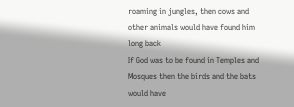roaming in jungles, then cows and other animals would have found him long back
If God was to be found in Temples and Mosques then the birds and the bats would have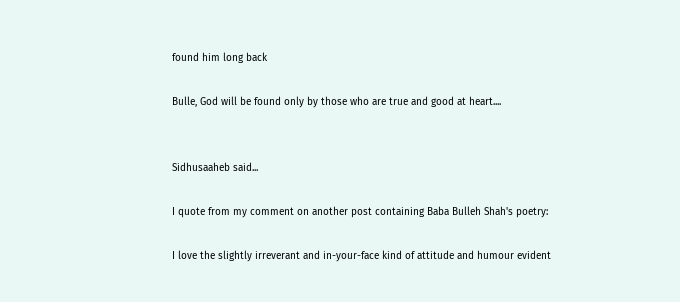found him long back

Bulle, God will be found only by those who are true and good at heart....


Sidhusaaheb said...

I quote from my comment on another post containing Baba Bulleh Shah's poetry:

I love the slightly irreverant and in-your-face kind of attitude and humour evident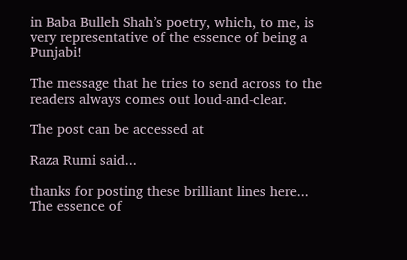in Baba Bulleh Shah’s poetry, which, to me, is very representative of the essence of being a Punjabi!

The message that he tries to send across to the readers always comes out loud-and-clear.

The post can be accessed at

Raza Rumi said...

thanks for posting these brilliant lines here...
The essence of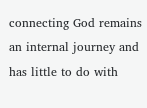connecting God remains an internal journey and has little to do with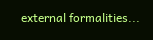external formalities...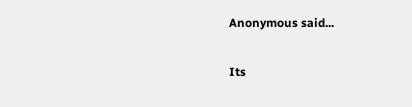Anonymous said...

Its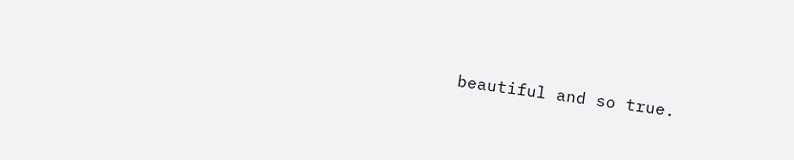beautiful and so true.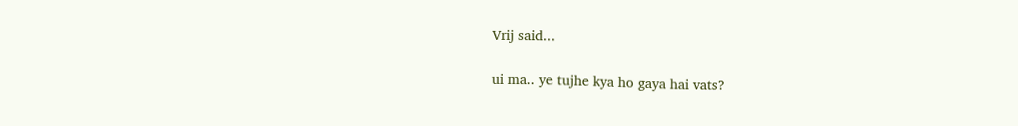Vrij said...

ui ma.. ye tujhe kya ho gaya hai vats?